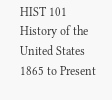HIST 101 History of the United States 1865 to Present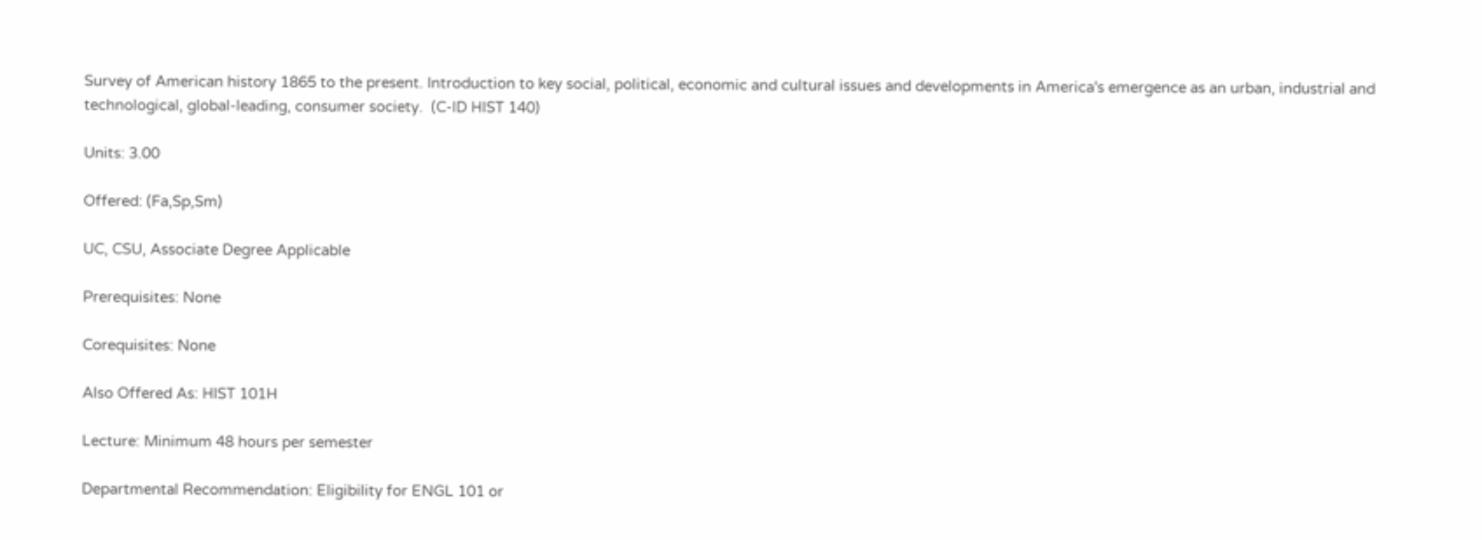Survey of American history 1865 to the present. Introduction to key social, political, economic and cultural issues and developments in America's emergence as an urban, industrial and technological, global-leading, consumer society.  (C-ID HIST 140)

Units: 3.00

Offered: (Fa,Sp,Sm)

UC, CSU, Associate Degree Applicable

Prerequisites: None

Corequisites: None

Also Offered As: HIST 101H

Lecture: Minimum 48 hours per semester

Departmental Recommendation: Eligibility for ENGL 101 or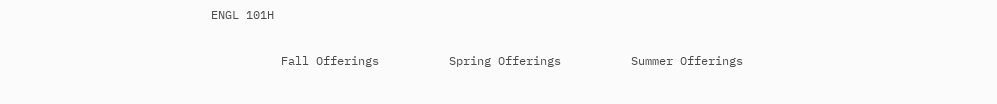ENGL 101H


          Fall Offerings          Spring Offerings          Summer Offerings